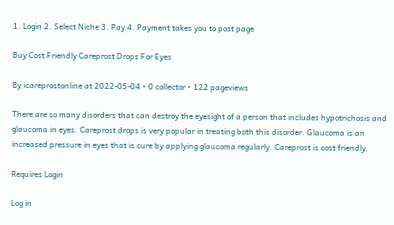1. Login 2. Select Niche 3. Pay 4. Payment takes you to post page

Buy Cost Friendly Careprost Drops For Eyes

By icareprostonline at 2022-05-04 • 0 collector • 122 pageviews

There are so many disorders that can destroy the eyesight of a person that includes hypotrichosis and glaucoma in eyes. Careprost drops is very popular in treating both this disorder. Glaucoma is an increased pressure in eyes that is cure by applying glaucoma regularly. Careprost is cost friendly.

Requires Login

Log in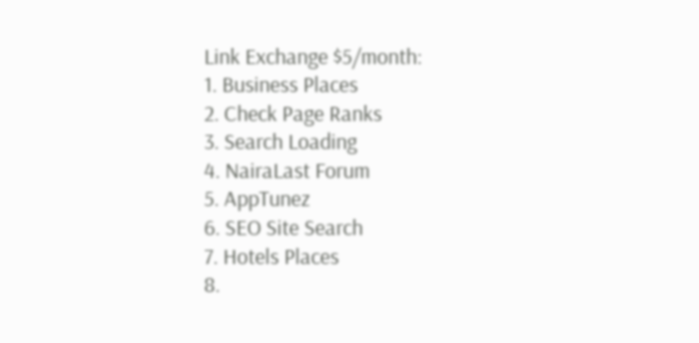Link Exchange $5/month:
1. Business Places
2. Check Page Ranks
3. Search Loading
4. NairaLast Forum
5. AppTunez
6. SEO Site Search
7. Hotels Places
8.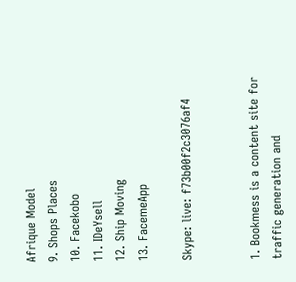Afrique Model
9. Shops Places
10. Facekobo
11. IDeYsell
12. Ship Moving
13. FacemeApp

Skype: live: f73b00f2c3076af4


1. Bookmess is a content site for traffic generation and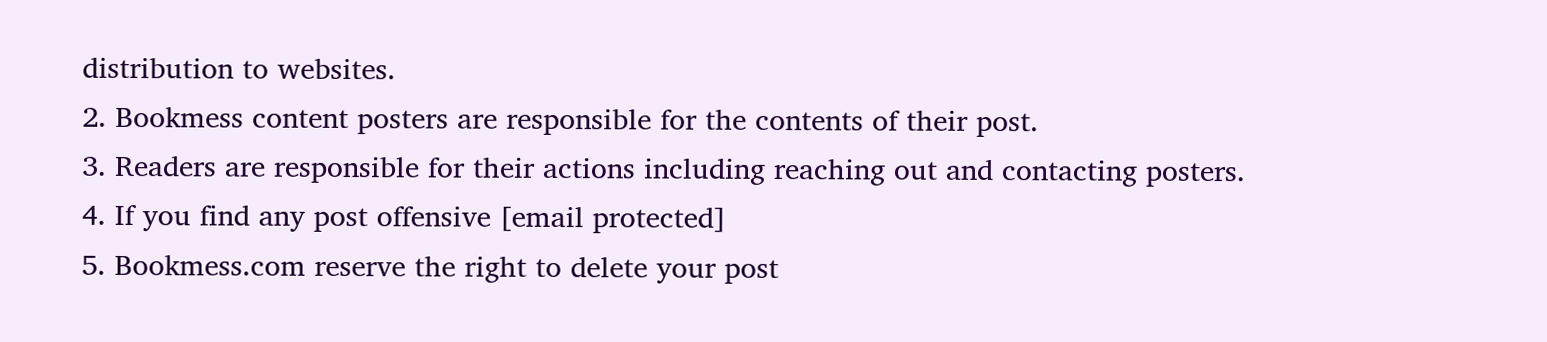distribution to websites.
2. Bookmess content posters are responsible for the contents of their post.
3. Readers are responsible for their actions including reaching out and contacting posters.
4. If you find any post offensive [email protected]
5. Bookmess.com reserve the right to delete your post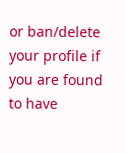or ban/delete your profile if you are found to have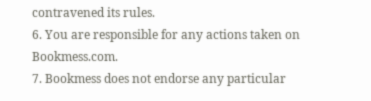contravened its rules.
6. You are responsible for any actions taken on Bookmess.com.
7. Bookmess does not endorse any particular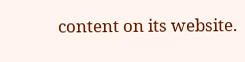content on its website.